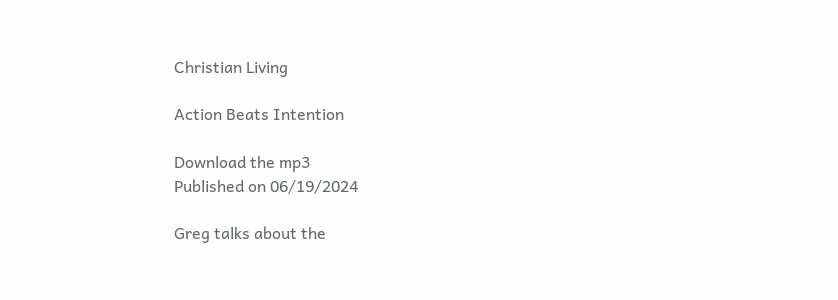Christian Living

Action Beats Intention

Download the mp3
Published on 06/19/2024

Greg talks about the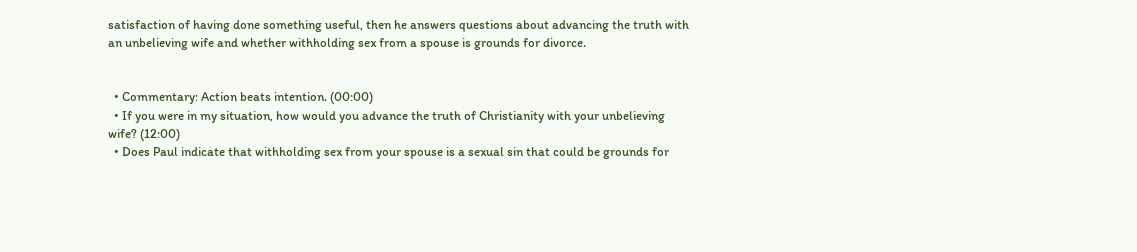satisfaction of having done something useful, then he answers questions about advancing the truth with an unbelieving wife and whether withholding sex from a spouse is grounds for divorce.


  • Commentary: Action beats intention. (00:00)
  • If you were in my situation, how would you advance the truth of Christianity with your unbelieving wife? (12:00)
  • Does Paul indicate that withholding sex from your spouse is a sexual sin that could be grounds for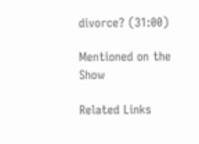divorce? (31:00)

Mentioned on the Show

Related Links